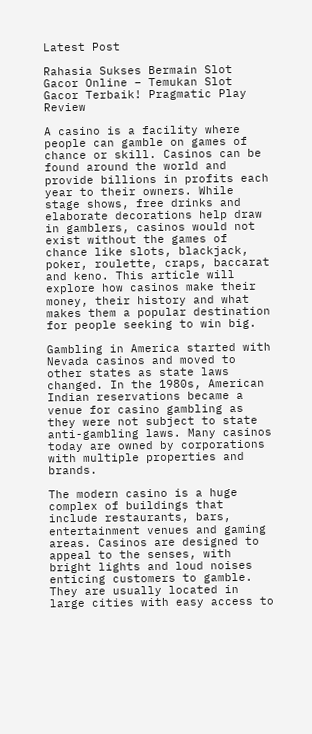Latest Post

Rahasia Sukses Bermain Slot Gacor Online – Temukan Slot Gacor Terbaik! Pragmatic Play Review

A casino is a facility where people can gamble on games of chance or skill. Casinos can be found around the world and provide billions in profits each year to their owners. While stage shows, free drinks and elaborate decorations help draw in gamblers, casinos would not exist without the games of chance like slots, blackjack, poker, roulette, craps, baccarat and keno. This article will explore how casinos make their money, their history and what makes them a popular destination for people seeking to win big.

Gambling in America started with Nevada casinos and moved to other states as state laws changed. In the 1980s, American Indian reservations became a venue for casino gambling as they were not subject to state anti-gambling laws. Many casinos today are owned by corporations with multiple properties and brands.

The modern casino is a huge complex of buildings that include restaurants, bars, entertainment venues and gaming areas. Casinos are designed to appeal to the senses, with bright lights and loud noises enticing customers to gamble. They are usually located in large cities with easy access to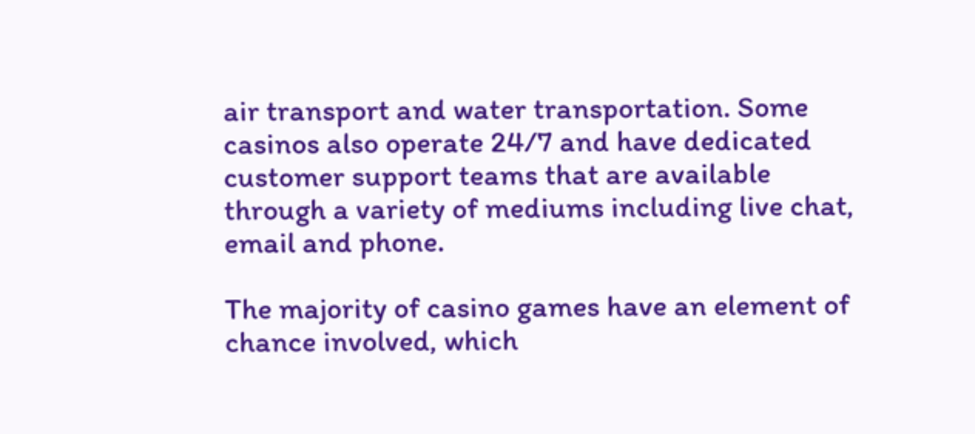air transport and water transportation. Some casinos also operate 24/7 and have dedicated customer support teams that are available through a variety of mediums including live chat, email and phone.

The majority of casino games have an element of chance involved, which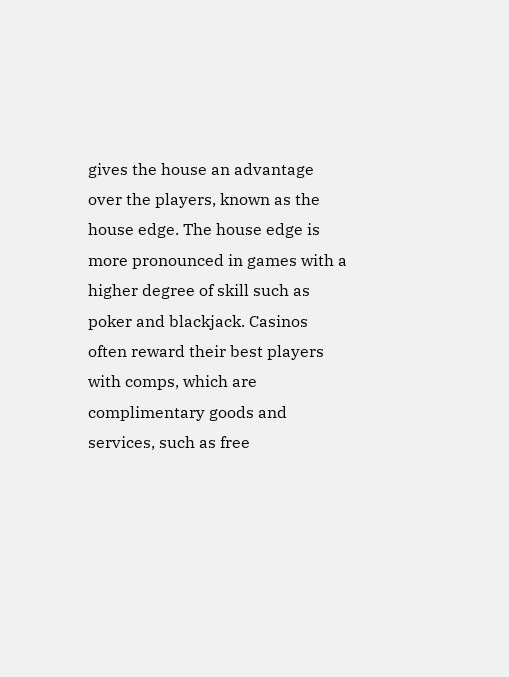gives the house an advantage over the players, known as the house edge. The house edge is more pronounced in games with a higher degree of skill such as poker and blackjack. Casinos often reward their best players with comps, which are complimentary goods and services, such as free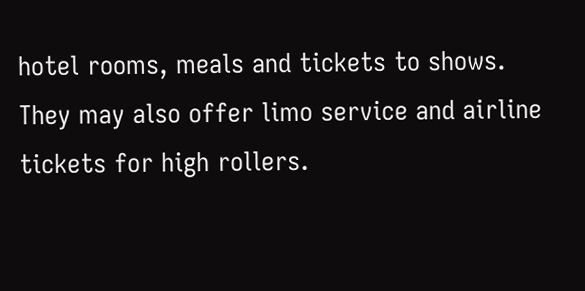hotel rooms, meals and tickets to shows. They may also offer limo service and airline tickets for high rollers.